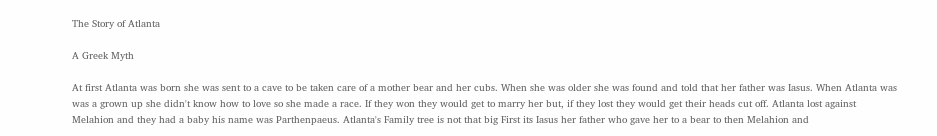The Story of Atlanta

A Greek Myth

At first Atlanta was born she was sent to a cave to be taken care of a mother bear and her cubs. When she was older she was found and told that her father was Iasus. When Atlanta was was a grown up she didn't know how to love so she made a race. If they won they would get to marry her but, if they lost they would get their heads cut off. Atlanta lost against Melahion and they had a baby his name was Parthenpaeus. Atlanta's Family tree is not that big First its Iasus her father who gave her to a bear to then Melahion and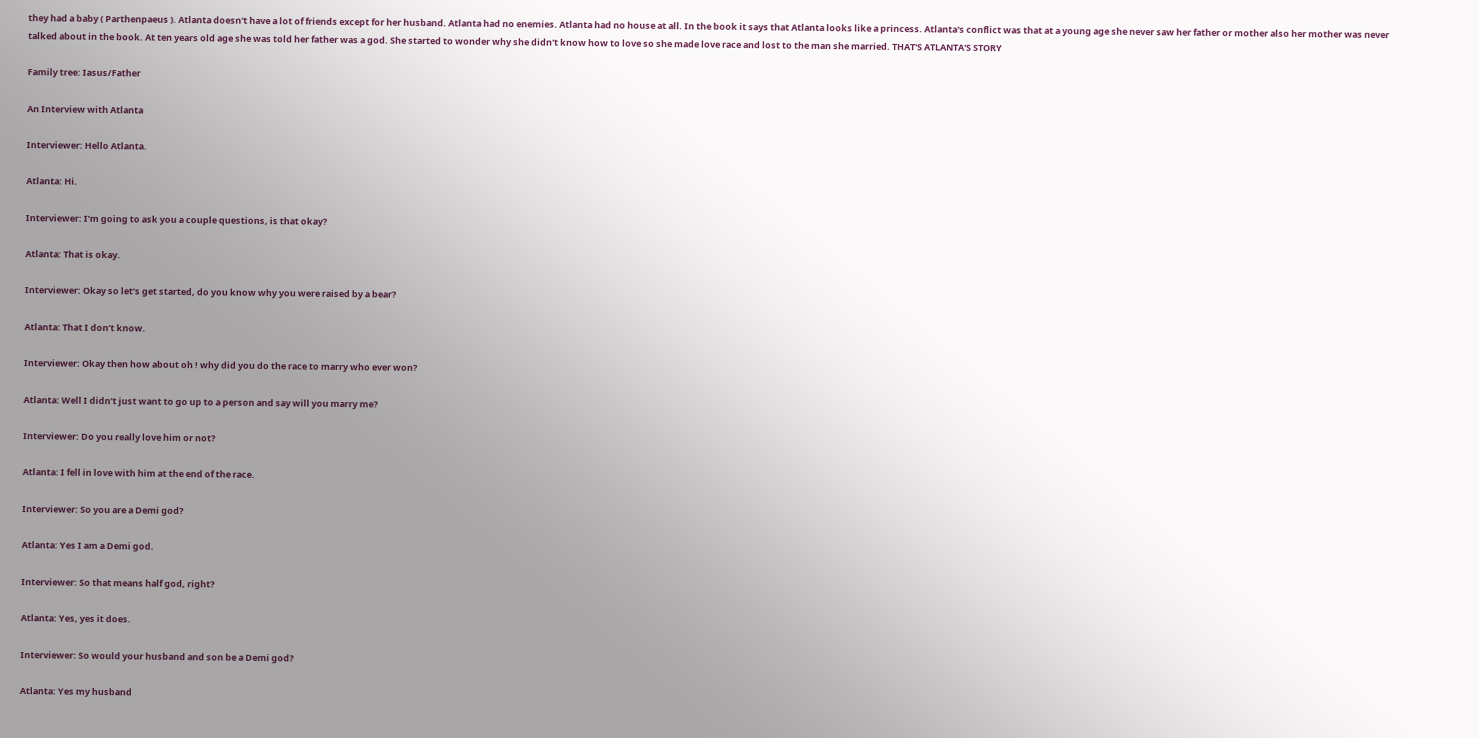they had a baby ( Parthenpaeus ). Atlanta doesn't have a lot of friends except for her husband. Atlanta had no enemies. Atlanta had no house at all. In the book it says that Atlanta looks like a princess. Atlanta's conflict was that at a young age she never saw her father or mother also her mother was never talked about in the book. At ten years old age she was told her father was a god. She started to wonder why she didn't know how to love so she made love race and lost to the man she married. THAT'S ATLANTA'S STORY

Family tree: Iasus/Father

An Interview with Atlanta

Interviewer: Hello Atlanta.

Atlanta: Hi.

Interviewer: I’m going to ask you a couple questions, is that okay?

Atlanta: That is okay.

Interviewer: Okay so let’s get started, do you know why you were raised by a bear?

Atlanta: That I don’t know.

Interviewer: Okay then how about oh ! why did you do the race to marry who ever won?

Atlanta: Well I didn’t just want to go up to a person and say will you marry me?

Interviewer: Do you really love him or not?

Atlanta: I fell in love with him at the end of the race.

Interviewer: So you are a Demi god?

Atlanta: Yes I am a Demi god.

Interviewer: So that means half god, right?

Atlanta: Yes, yes it does.

Interviewer: So would your husband and son be a Demi god?

Atlanta: Yes my husband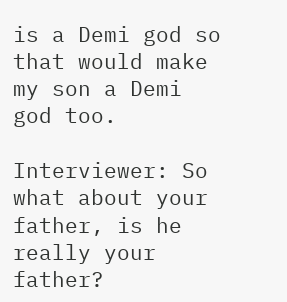is a Demi god so that would make my son a Demi god too.

Interviewer: So what about your father, is he really your father?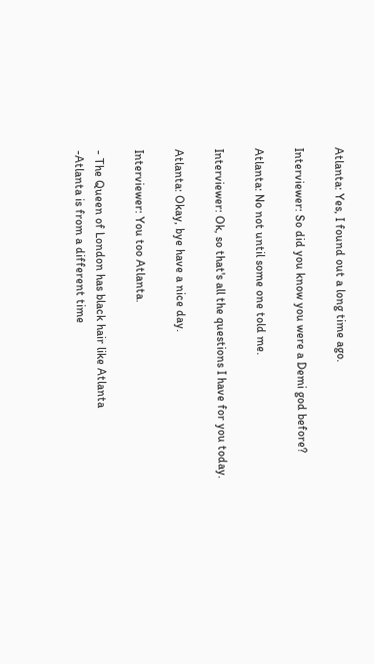Atlanta: Yes, I found out a long time ago.

Interviewer: So did you know you were a Demi god before?

Atlanta: No not until some one told me.

Interviewer: Ok, so that's all the questions I have for you today.

Atlanta: Okay, bye have a nice day.

Interviewer: You too Atlanta.

- The Queen of London has black hair like Atlanta
-Atlanta is from a different time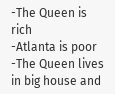-The Queen is rich
-Atlanta is poor
-The Queen lives in big house and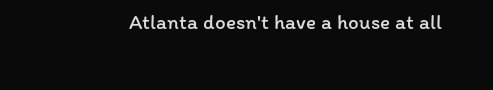Atlanta doesn't have a house at all